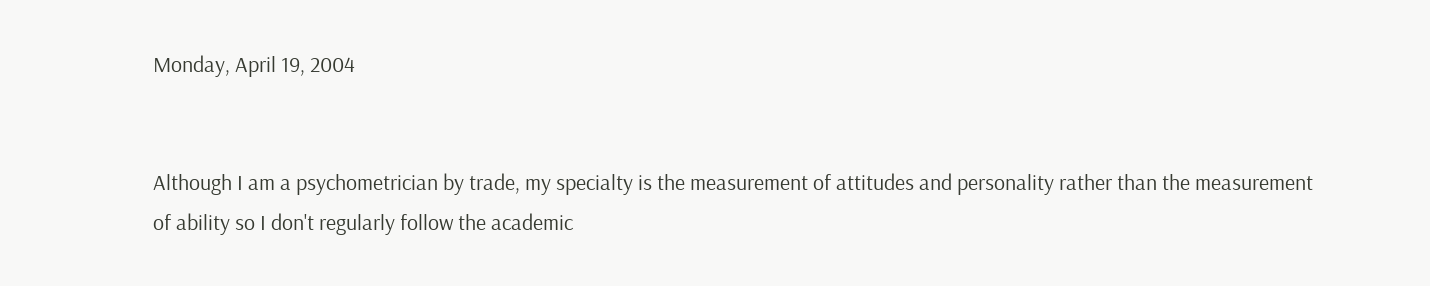Monday, April 19, 2004


Although I am a psychometrician by trade, my specialty is the measurement of attitudes and personality rather than the measurement of ability so I don't regularly follow the academic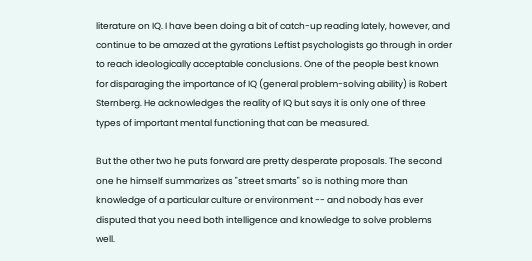literature on IQ. I have been doing a bit of catch-up reading lately, however, and continue to be amazed at the gyrations Leftist psychologists go through in order to reach ideologically acceptable conclusions. One of the people best known for disparaging the importance of IQ (general problem-solving ability) is Robert Sternberg. He acknowledges the reality of IQ but says it is only one of three types of important mental functioning that can be measured.

But the other two he puts forward are pretty desperate proposals. The second one he himself summarizes as "street smarts" so is nothing more than knowledge of a particular culture or environment -- and nobody has ever disputed that you need both intelligence and knowledge to solve problems well.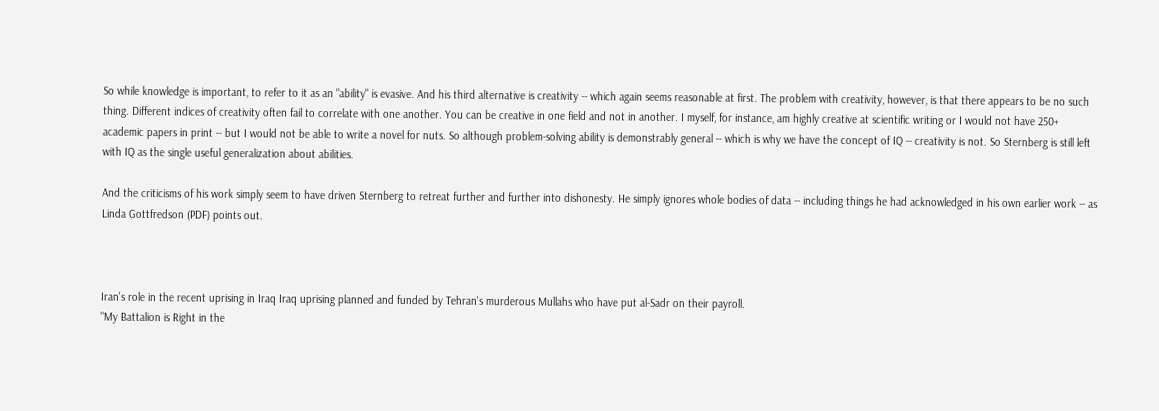So while knowledge is important, to refer to it as an "ability" is evasive. And his third alternative is creativity -- which again seems reasonable at first. The problem with creativity, however, is that there appears to be no such thing. Different indices of creativity often fail to correlate with one another. You can be creative in one field and not in another. I myself, for instance, am highly creative at scientific writing or I would not have 250+ academic papers in print -- but I would not be able to write a novel for nuts. So although problem-solving ability is demonstrably general -- which is why we have the concept of IQ -- creativity is not. So Sternberg is still left with IQ as the single useful generalization about abilities.

And the criticisms of his work simply seem to have driven Sternberg to retreat further and further into dishonesty. He simply ignores whole bodies of data -- including things he had acknowledged in his own earlier work -- as Linda Gottfredson (PDF) points out.



Iran's role in the recent uprising in Iraq Iraq uprising planned and funded by Tehran's murderous Mullahs who have put al-Sadr on their payroll.
"My Battalion is Right in the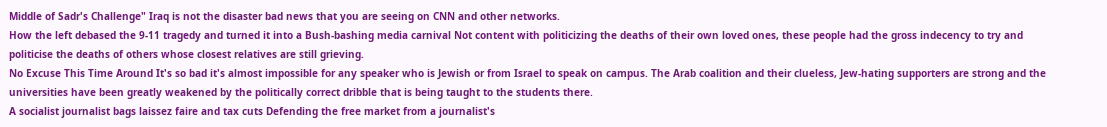Middle of Sadr's Challenge" Iraq is not the disaster bad news that you are seeing on CNN and other networks.
How the left debased the 9-11 tragedy and turned it into a Bush-bashing media carnival Not content with politicizing the deaths of their own loved ones, these people had the gross indecency to try and politicise the deaths of others whose closest relatives are still grieving.
No Excuse This Time Around It's so bad it's almost impossible for any speaker who is Jewish or from Israel to speak on campus. The Arab coalition and their clueless, Jew-hating supporters are strong and the universities have been greatly weakened by the politically correct dribble that is being taught to the students there.
A socialist journalist bags laissez faire and tax cuts Defending the free market from a journalist's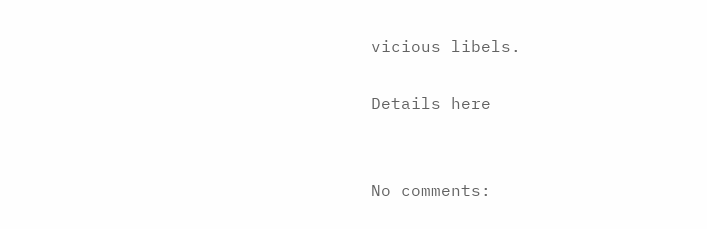vicious libels.

Details here


No comments: